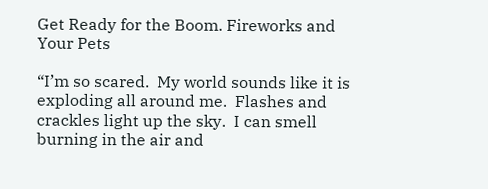Get Ready for the Boom. Fireworks and Your Pets

“I’m so scared.  My world sounds like it is exploding all around me.  Flashes and crackles light up the sky.  I can smell burning in the air and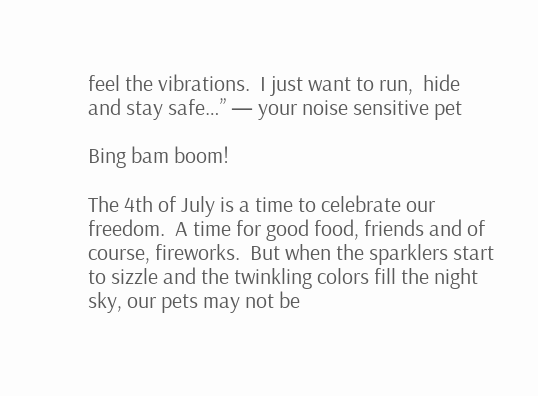feel the vibrations.  I just want to run,  hide and stay safe…” — your noise sensitive pet

Bing bam boom!

The 4th of July is a time to celebrate our freedom.  A time for good food, friends and of course, fireworks.  But when the sparklers start to sizzle and the twinkling colors fill the night sky, our pets may not be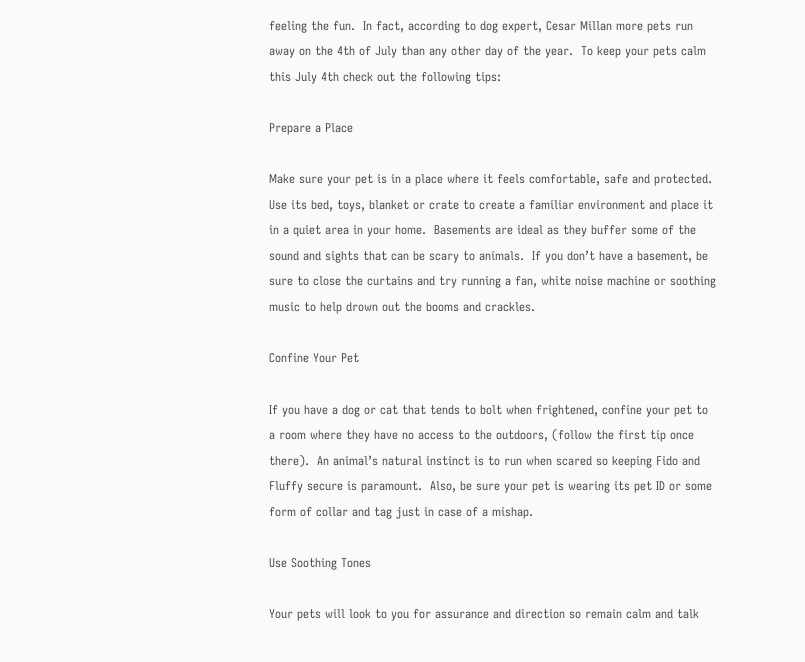feeling the fun.  In fact, according to dog expert, Cesar Millan more pets run away on the 4th of July than any other day of the year.  To keep your pets calm this July 4th check out the following tips:

Prepare a Place

Make sure your pet is in a place where it feels comfortable, safe and protected.  Use its bed, toys, blanket or crate to create a familiar environment and place it in a quiet area in your home.  Basements are ideal as they buffer some of the sound and sights that can be scary to animals.  If you don’t have a basement, be sure to close the curtains and try running a fan, white noise machine or soothing music to help drown out the booms and crackles.

Confine Your Pet

If you have a dog or cat that tends to bolt when frightened, confine your pet to a room where they have no access to the outdoors, (follow the first tip once there).  An animal’s natural instinct is to run when scared so keeping Fido and Fluffy secure is paramount.  Also, be sure your pet is wearing its pet ID or some form of collar and tag just in case of a mishap.

Use Soothing Tones

Your pets will look to you for assurance and direction so remain calm and talk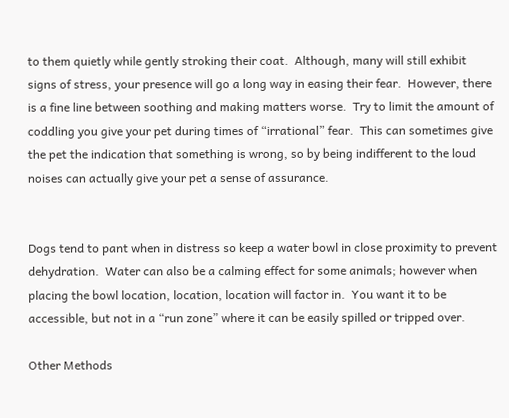to them quietly while gently stroking their coat.  Although, many will still exhibit signs of stress, your presence will go a long way in easing their fear.  However, there is a fine line between soothing and making matters worse.  Try to limit the amount of coddling you give your pet during times of “irrational” fear.  This can sometimes give the pet the indication that something is wrong, so by being indifferent to the loud noises can actually give your pet a sense of assurance.


Dogs tend to pant when in distress so keep a water bowl in close proximity to prevent dehydration.  Water can also be a calming effect for some animals; however when placing the bowl location, location, location will factor in.  You want it to be accessible, but not in a “run zone” where it can be easily spilled or tripped over.

Other Methods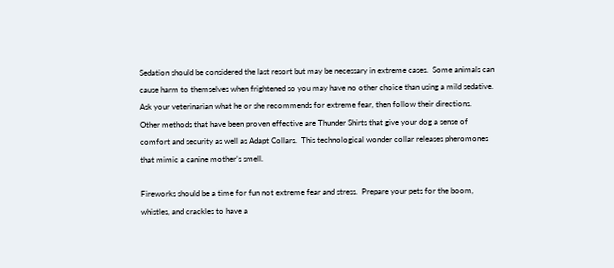Sedation should be considered the last resort but may be necessary in extreme cases.  Some animals can cause harm to themselves when frightened so you may have no other choice than using a mild sedative.  Ask your veterinarian what he or she recommends for extreme fear, then follow their directions.   Other methods that have been proven effective are Thunder Shirts that give your dog a sense of comfort and security as well as Adapt Collars.  This technological wonder collar releases pheromones that mimic a canine mother’s smell.

Fireworks should be a time for fun not extreme fear and stress.  Prepare your pets for the boom, whistles, and crackles to have a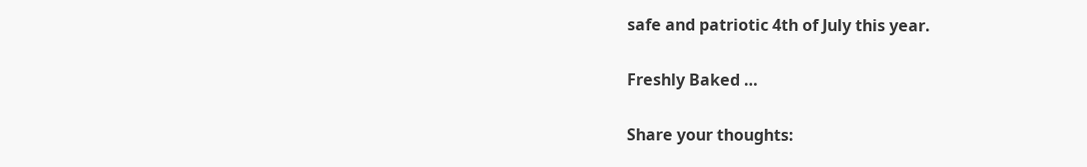safe and patriotic 4th of July this year.

Freshly Baked …

Share your thoughts: